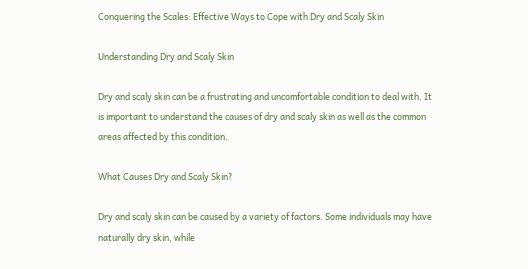Conquering the Scales: Effective Ways to Cope with Dry and Scaly Skin

Understanding Dry and Scaly Skin

Dry and scaly skin can be a frustrating and uncomfortable condition to deal with. It is important to understand the causes of dry and scaly skin as well as the common areas affected by this condition.

What Causes Dry and Scaly Skin?

Dry and scaly skin can be caused by a variety of factors. Some individuals may have naturally dry skin, while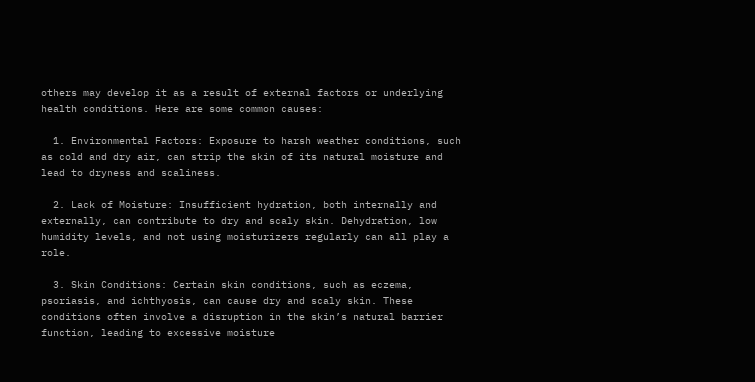others may develop it as a result of external factors or underlying health conditions. Here are some common causes:

  1. Environmental Factors: Exposure to harsh weather conditions, such as cold and dry air, can strip the skin of its natural moisture and lead to dryness and scaliness.

  2. Lack of Moisture: Insufficient hydration, both internally and externally, can contribute to dry and scaly skin. Dehydration, low humidity levels, and not using moisturizers regularly can all play a role.

  3. Skin Conditions: Certain skin conditions, such as eczema, psoriasis, and ichthyosis, can cause dry and scaly skin. These conditions often involve a disruption in the skin’s natural barrier function, leading to excessive moisture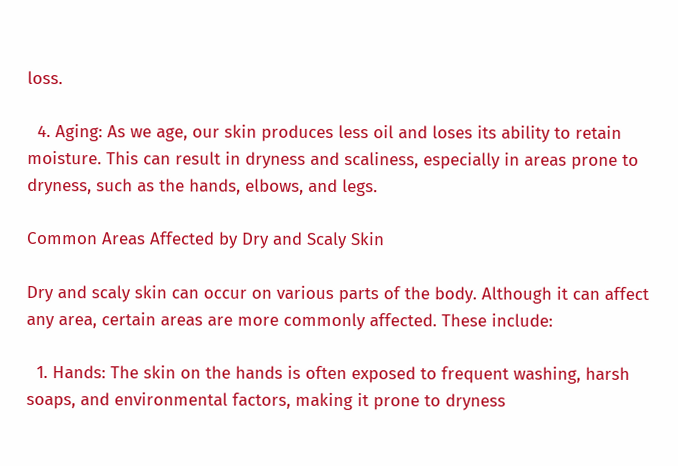loss.

  4. Aging: As we age, our skin produces less oil and loses its ability to retain moisture. This can result in dryness and scaliness, especially in areas prone to dryness, such as the hands, elbows, and legs.

Common Areas Affected by Dry and Scaly Skin

Dry and scaly skin can occur on various parts of the body. Although it can affect any area, certain areas are more commonly affected. These include:

  1. Hands: The skin on the hands is often exposed to frequent washing, harsh soaps, and environmental factors, making it prone to dryness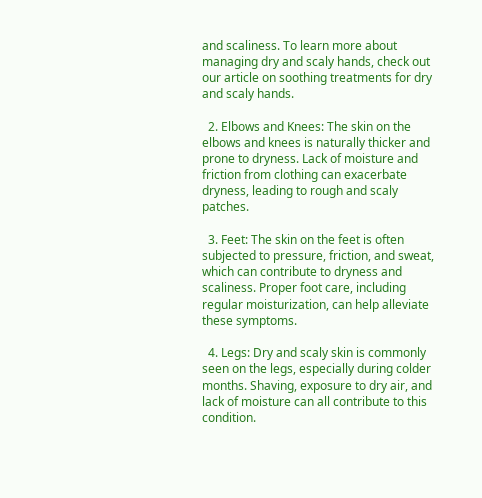and scaliness. To learn more about managing dry and scaly hands, check out our article on soothing treatments for dry and scaly hands.

  2. Elbows and Knees: The skin on the elbows and knees is naturally thicker and prone to dryness. Lack of moisture and friction from clothing can exacerbate dryness, leading to rough and scaly patches.

  3. Feet: The skin on the feet is often subjected to pressure, friction, and sweat, which can contribute to dryness and scaliness. Proper foot care, including regular moisturization, can help alleviate these symptoms.

  4. Legs: Dry and scaly skin is commonly seen on the legs, especially during colder months. Shaving, exposure to dry air, and lack of moisture can all contribute to this condition.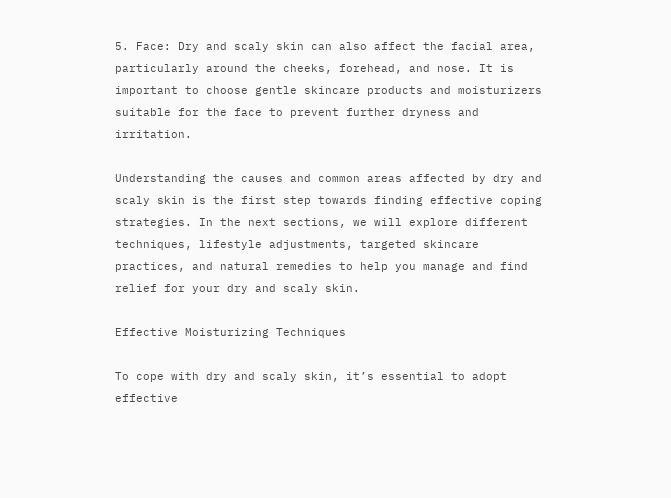5. Face: Dry and scaly skin can also affect the facial area, particularly around the cheeks, forehead, and nose. It is important to choose gentle skincare products and moisturizers suitable for the face to prevent further dryness and irritation.

Understanding the causes and common areas affected by dry and scaly skin is the first step towards finding effective coping strategies. In the next sections, we will explore different techniques, lifestyle adjustments, targeted skincare practices, and natural remedies to help you manage and find relief for your dry and scaly skin.

Effective Moisturizing Techniques

To cope with dry and scaly skin, it’s essential to adopt effective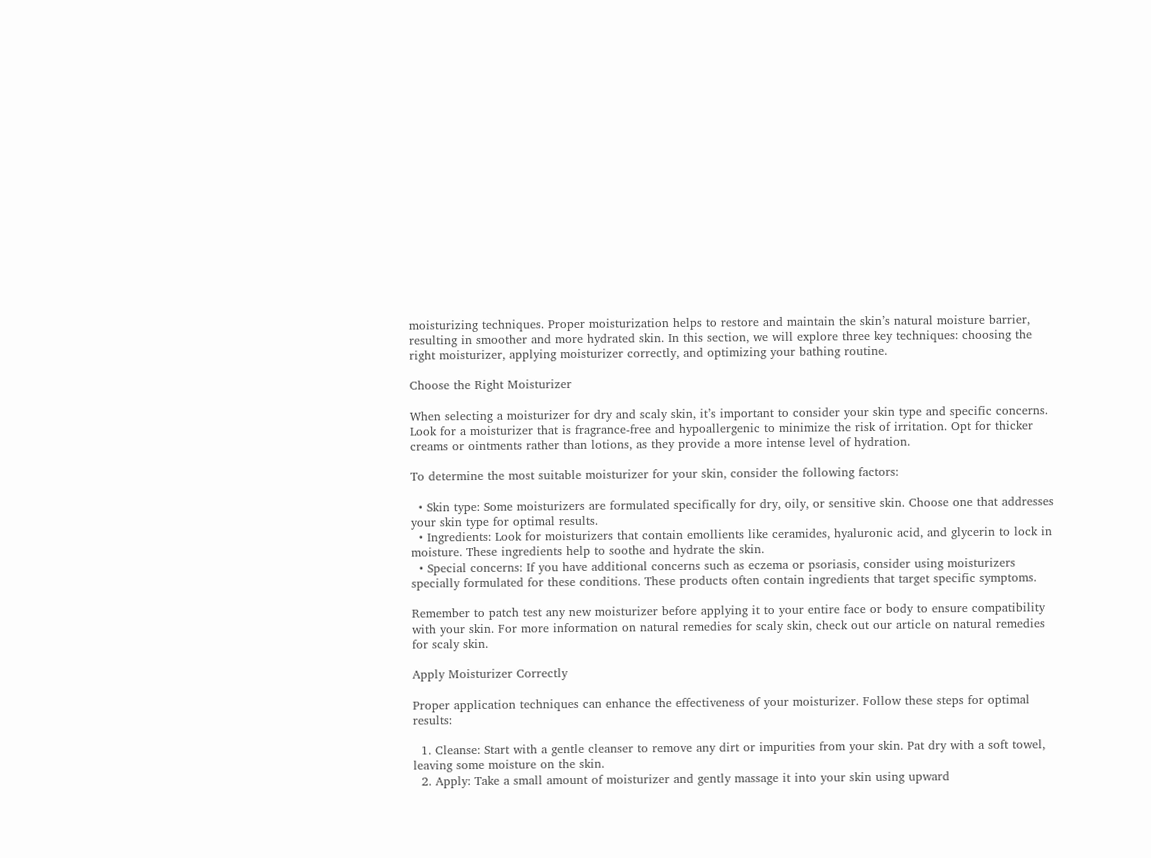moisturizing techniques. Proper moisturization helps to restore and maintain the skin’s natural moisture barrier, resulting in smoother and more hydrated skin. In this section, we will explore three key techniques: choosing the right moisturizer, applying moisturizer correctly, and optimizing your bathing routine.

Choose the Right Moisturizer

When selecting a moisturizer for dry and scaly skin, it’s important to consider your skin type and specific concerns. Look for a moisturizer that is fragrance-free and hypoallergenic to minimize the risk of irritation. Opt for thicker creams or ointments rather than lotions, as they provide a more intense level of hydration.

To determine the most suitable moisturizer for your skin, consider the following factors:

  • Skin type: Some moisturizers are formulated specifically for dry, oily, or sensitive skin. Choose one that addresses your skin type for optimal results.
  • Ingredients: Look for moisturizers that contain emollients like ceramides, hyaluronic acid, and glycerin to lock in moisture. These ingredients help to soothe and hydrate the skin.
  • Special concerns: If you have additional concerns such as eczema or psoriasis, consider using moisturizers specially formulated for these conditions. These products often contain ingredients that target specific symptoms.

Remember to patch test any new moisturizer before applying it to your entire face or body to ensure compatibility with your skin. For more information on natural remedies for scaly skin, check out our article on natural remedies for scaly skin.

Apply Moisturizer Correctly

Proper application techniques can enhance the effectiveness of your moisturizer. Follow these steps for optimal results:

  1. Cleanse: Start with a gentle cleanser to remove any dirt or impurities from your skin. Pat dry with a soft towel, leaving some moisture on the skin.
  2. Apply: Take a small amount of moisturizer and gently massage it into your skin using upward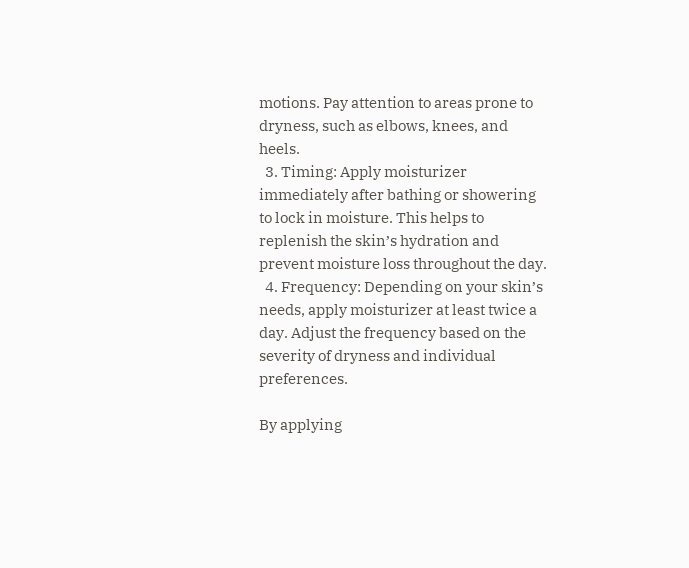motions. Pay attention to areas prone to dryness, such as elbows, knees, and heels.
  3. Timing: Apply moisturizer immediately after bathing or showering to lock in moisture. This helps to replenish the skin’s hydration and prevent moisture loss throughout the day.
  4. Frequency: Depending on your skin’s needs, apply moisturizer at least twice a day. Adjust the frequency based on the severity of dryness and individual preferences.

By applying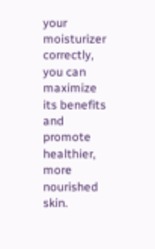your moisturizer correctly, you can maximize its benefits and promote healthier, more nourished skin.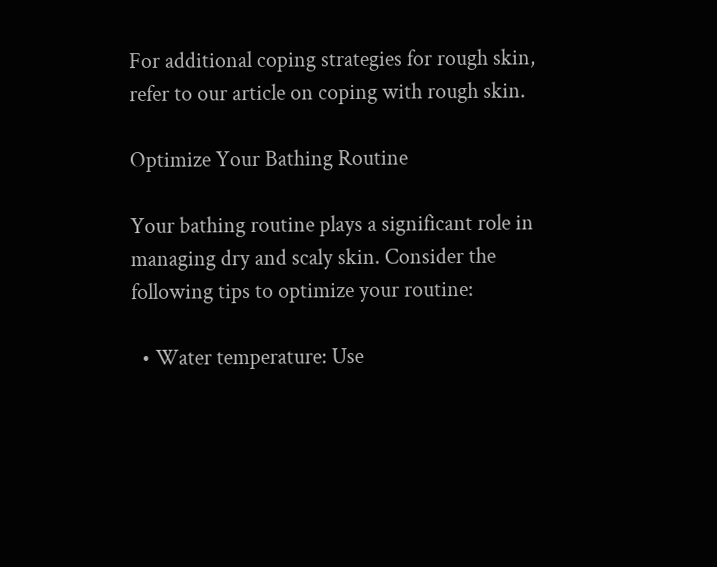For additional coping strategies for rough skin, refer to our article on coping with rough skin.

Optimize Your Bathing Routine

Your bathing routine plays a significant role in managing dry and scaly skin. Consider the following tips to optimize your routine:

  • Water temperature: Use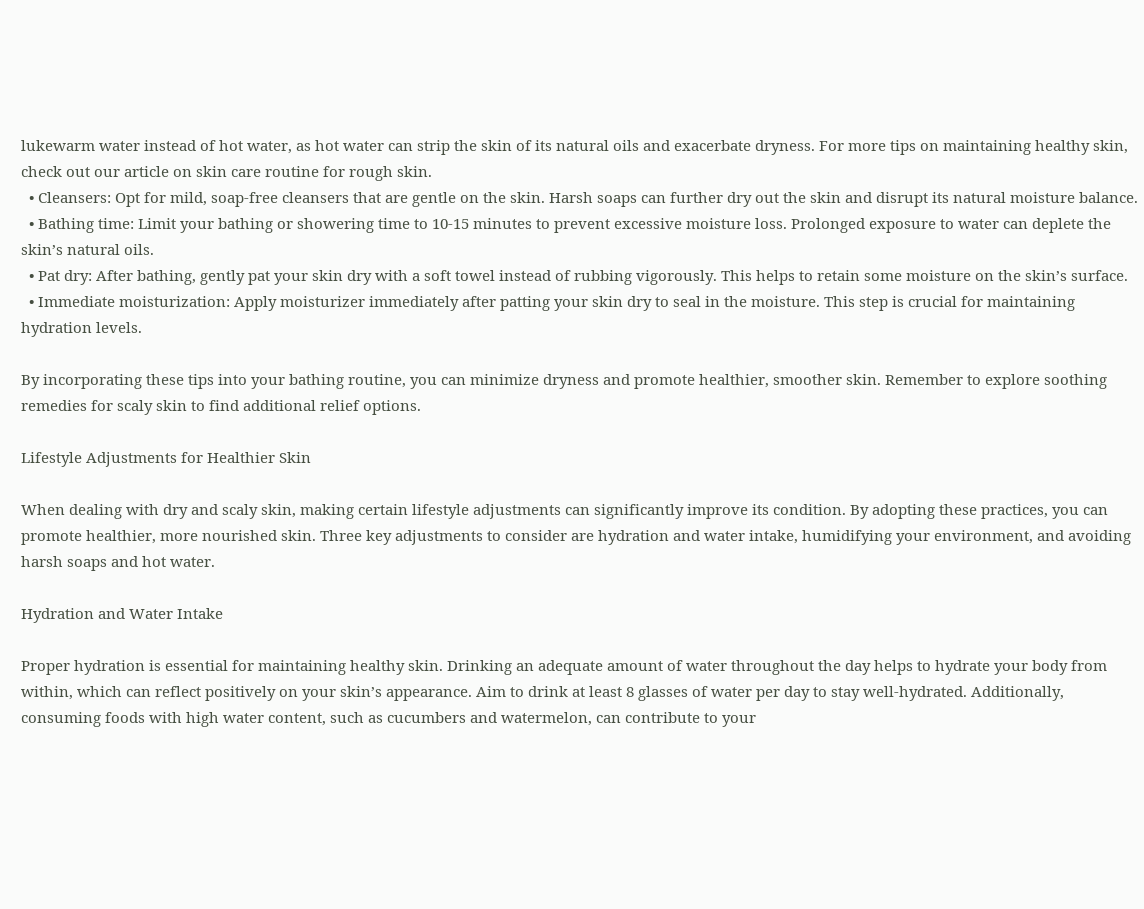lukewarm water instead of hot water, as hot water can strip the skin of its natural oils and exacerbate dryness. For more tips on maintaining healthy skin, check out our article on skin care routine for rough skin.
  • Cleansers: Opt for mild, soap-free cleansers that are gentle on the skin. Harsh soaps can further dry out the skin and disrupt its natural moisture balance.
  • Bathing time: Limit your bathing or showering time to 10-15 minutes to prevent excessive moisture loss. Prolonged exposure to water can deplete the skin’s natural oils.
  • Pat dry: After bathing, gently pat your skin dry with a soft towel instead of rubbing vigorously. This helps to retain some moisture on the skin’s surface.
  • Immediate moisturization: Apply moisturizer immediately after patting your skin dry to seal in the moisture. This step is crucial for maintaining hydration levels.

By incorporating these tips into your bathing routine, you can minimize dryness and promote healthier, smoother skin. Remember to explore soothing remedies for scaly skin to find additional relief options.

Lifestyle Adjustments for Healthier Skin

When dealing with dry and scaly skin, making certain lifestyle adjustments can significantly improve its condition. By adopting these practices, you can promote healthier, more nourished skin. Three key adjustments to consider are hydration and water intake, humidifying your environment, and avoiding harsh soaps and hot water.

Hydration and Water Intake

Proper hydration is essential for maintaining healthy skin. Drinking an adequate amount of water throughout the day helps to hydrate your body from within, which can reflect positively on your skin’s appearance. Aim to drink at least 8 glasses of water per day to stay well-hydrated. Additionally, consuming foods with high water content, such as cucumbers and watermelon, can contribute to your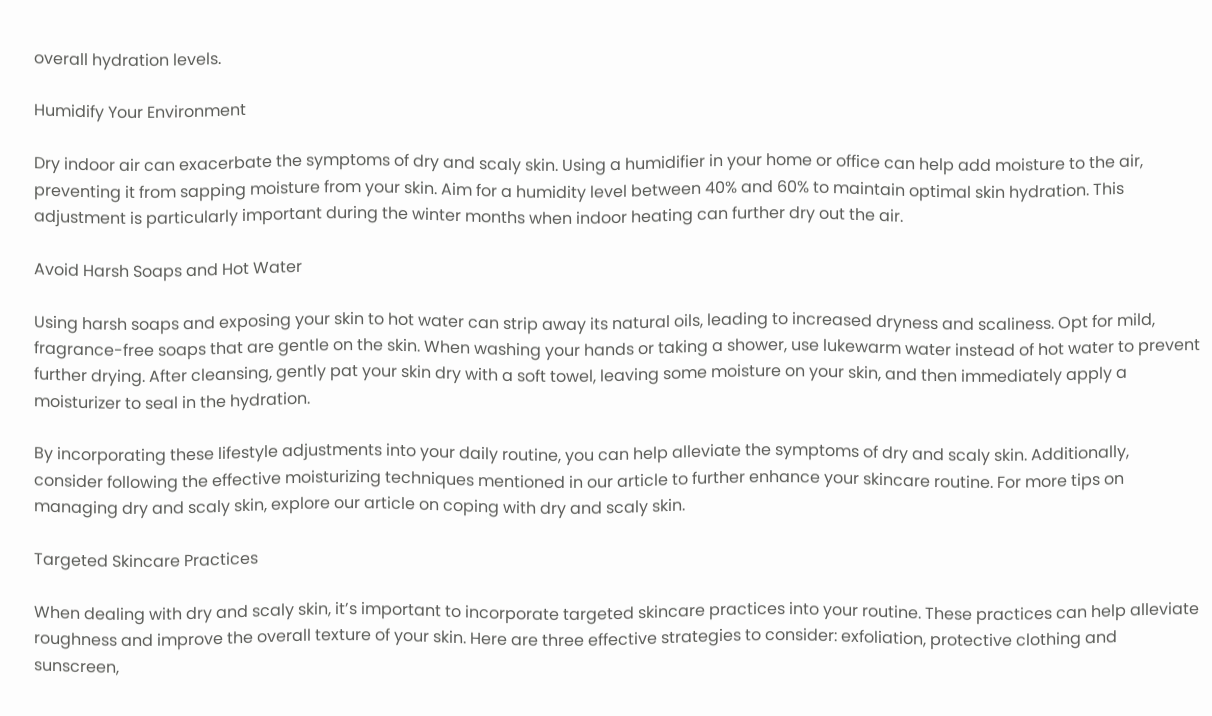overall hydration levels.

Humidify Your Environment

Dry indoor air can exacerbate the symptoms of dry and scaly skin. Using a humidifier in your home or office can help add moisture to the air, preventing it from sapping moisture from your skin. Aim for a humidity level between 40% and 60% to maintain optimal skin hydration. This adjustment is particularly important during the winter months when indoor heating can further dry out the air.

Avoid Harsh Soaps and Hot Water

Using harsh soaps and exposing your skin to hot water can strip away its natural oils, leading to increased dryness and scaliness. Opt for mild, fragrance-free soaps that are gentle on the skin. When washing your hands or taking a shower, use lukewarm water instead of hot water to prevent further drying. After cleansing, gently pat your skin dry with a soft towel, leaving some moisture on your skin, and then immediately apply a moisturizer to seal in the hydration.

By incorporating these lifestyle adjustments into your daily routine, you can help alleviate the symptoms of dry and scaly skin. Additionally, consider following the effective moisturizing techniques mentioned in our article to further enhance your skincare routine. For more tips on managing dry and scaly skin, explore our article on coping with dry and scaly skin.

Targeted Skincare Practices

When dealing with dry and scaly skin, it’s important to incorporate targeted skincare practices into your routine. These practices can help alleviate roughness and improve the overall texture of your skin. Here are three effective strategies to consider: exfoliation, protective clothing and sunscreen,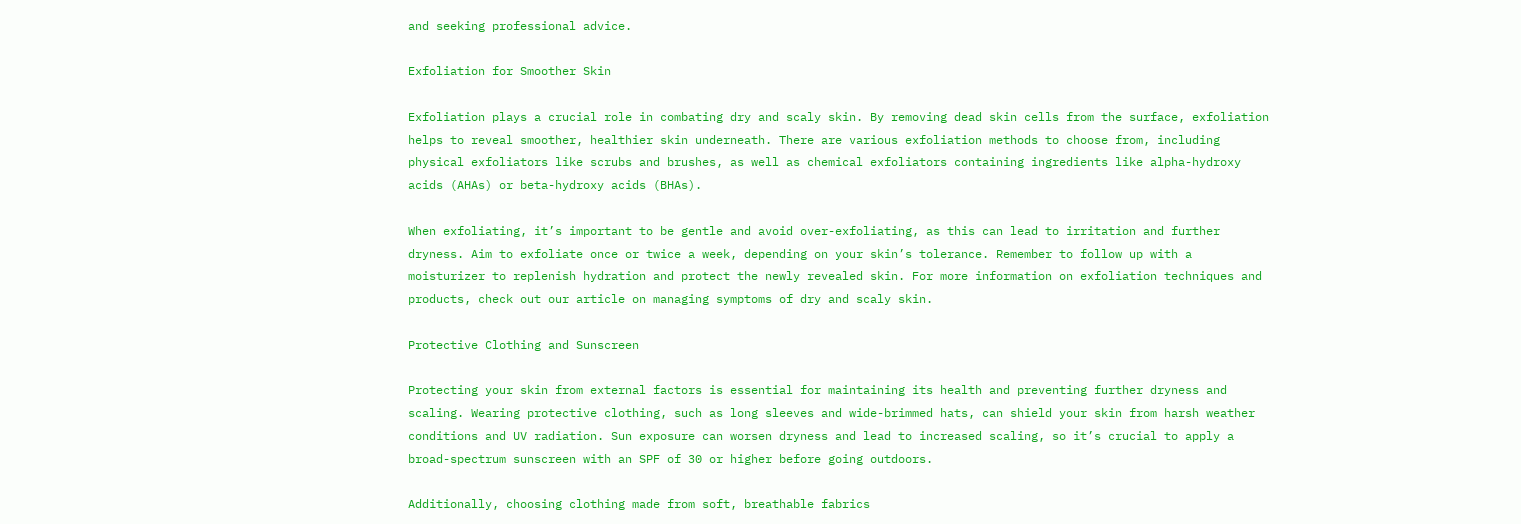and seeking professional advice.

Exfoliation for Smoother Skin

Exfoliation plays a crucial role in combating dry and scaly skin. By removing dead skin cells from the surface, exfoliation helps to reveal smoother, healthier skin underneath. There are various exfoliation methods to choose from, including physical exfoliators like scrubs and brushes, as well as chemical exfoliators containing ingredients like alpha-hydroxy acids (AHAs) or beta-hydroxy acids (BHAs).

When exfoliating, it’s important to be gentle and avoid over-exfoliating, as this can lead to irritation and further dryness. Aim to exfoliate once or twice a week, depending on your skin’s tolerance. Remember to follow up with a moisturizer to replenish hydration and protect the newly revealed skin. For more information on exfoliation techniques and products, check out our article on managing symptoms of dry and scaly skin.

Protective Clothing and Sunscreen

Protecting your skin from external factors is essential for maintaining its health and preventing further dryness and scaling. Wearing protective clothing, such as long sleeves and wide-brimmed hats, can shield your skin from harsh weather conditions and UV radiation. Sun exposure can worsen dryness and lead to increased scaling, so it’s crucial to apply a broad-spectrum sunscreen with an SPF of 30 or higher before going outdoors.

Additionally, choosing clothing made from soft, breathable fabrics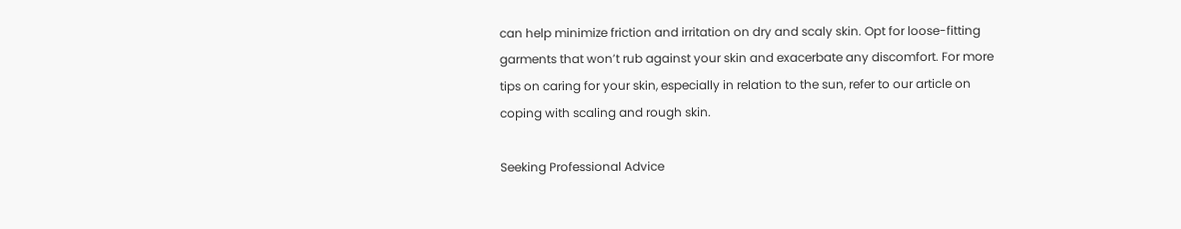can help minimize friction and irritation on dry and scaly skin. Opt for loose-fitting garments that won’t rub against your skin and exacerbate any discomfort. For more tips on caring for your skin, especially in relation to the sun, refer to our article on coping with scaling and rough skin.

Seeking Professional Advice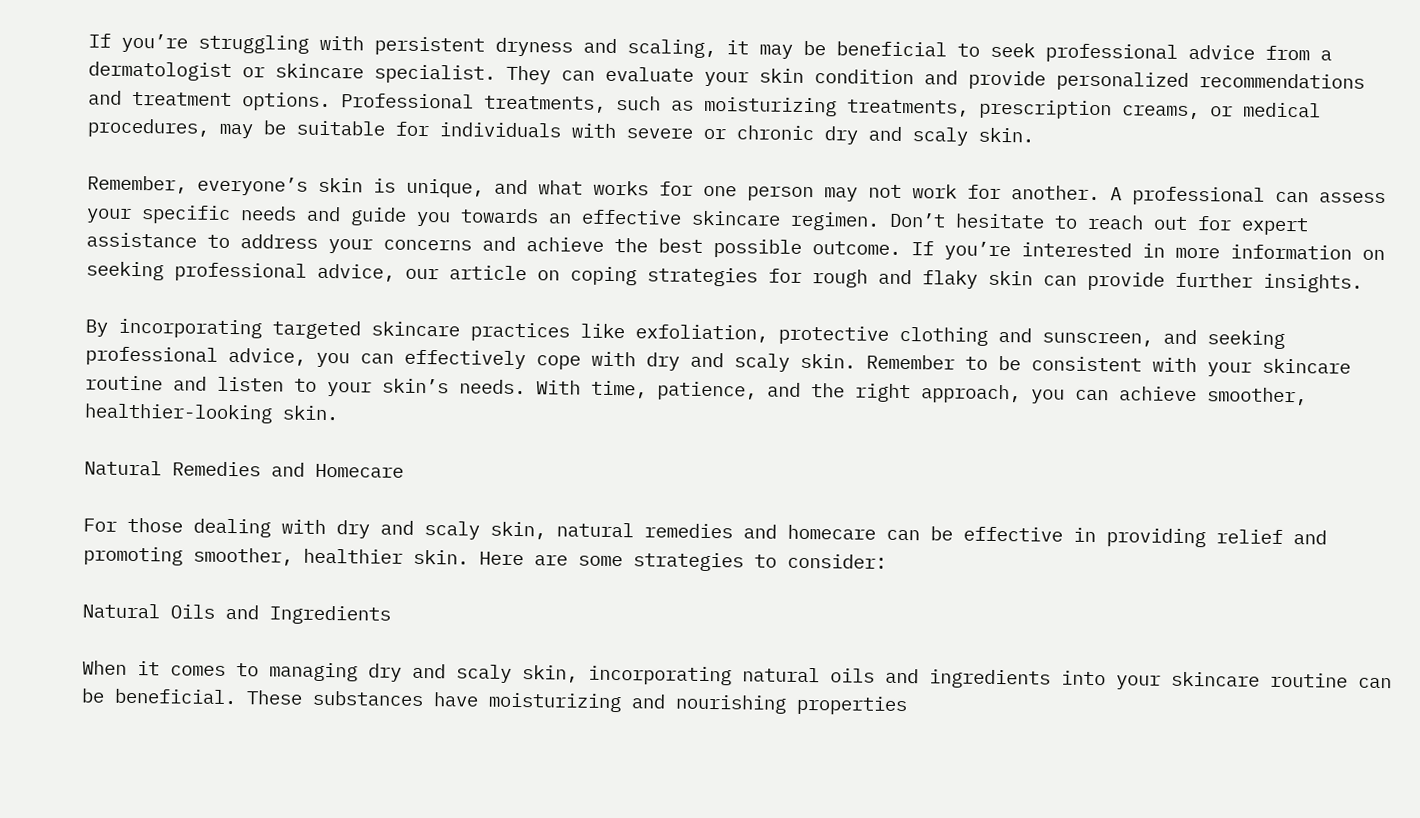If you’re struggling with persistent dryness and scaling, it may be beneficial to seek professional advice from a dermatologist or skincare specialist. They can evaluate your skin condition and provide personalized recommendations and treatment options. Professional treatments, such as moisturizing treatments, prescription creams, or medical procedures, may be suitable for individuals with severe or chronic dry and scaly skin.

Remember, everyone’s skin is unique, and what works for one person may not work for another. A professional can assess your specific needs and guide you towards an effective skincare regimen. Don’t hesitate to reach out for expert assistance to address your concerns and achieve the best possible outcome. If you’re interested in more information on seeking professional advice, our article on coping strategies for rough and flaky skin can provide further insights.

By incorporating targeted skincare practices like exfoliation, protective clothing and sunscreen, and seeking professional advice, you can effectively cope with dry and scaly skin. Remember to be consistent with your skincare routine and listen to your skin’s needs. With time, patience, and the right approach, you can achieve smoother, healthier-looking skin.

Natural Remedies and Homecare

For those dealing with dry and scaly skin, natural remedies and homecare can be effective in providing relief and promoting smoother, healthier skin. Here are some strategies to consider:

Natural Oils and Ingredients

When it comes to managing dry and scaly skin, incorporating natural oils and ingredients into your skincare routine can be beneficial. These substances have moisturizing and nourishing properties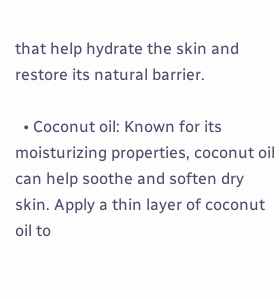that help hydrate the skin and restore its natural barrier.

  • Coconut oil: Known for its moisturizing properties, coconut oil can help soothe and soften dry skin. Apply a thin layer of coconut oil to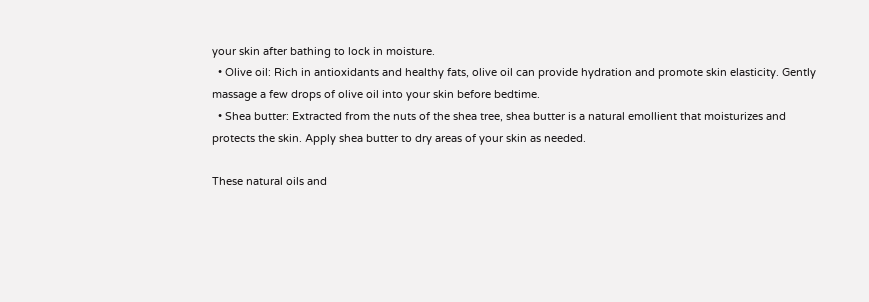your skin after bathing to lock in moisture.
  • Olive oil: Rich in antioxidants and healthy fats, olive oil can provide hydration and promote skin elasticity. Gently massage a few drops of olive oil into your skin before bedtime.
  • Shea butter: Extracted from the nuts of the shea tree, shea butter is a natural emollient that moisturizes and protects the skin. Apply shea butter to dry areas of your skin as needed.

These natural oils and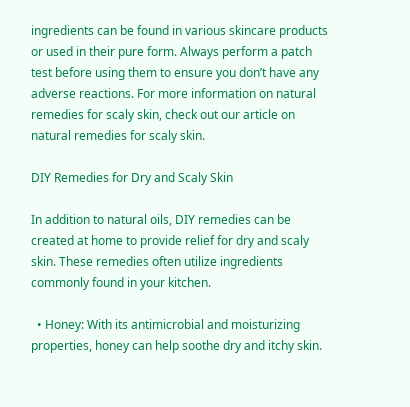ingredients can be found in various skincare products or used in their pure form. Always perform a patch test before using them to ensure you don’t have any adverse reactions. For more information on natural remedies for scaly skin, check out our article on natural remedies for scaly skin.

DIY Remedies for Dry and Scaly Skin

In addition to natural oils, DIY remedies can be created at home to provide relief for dry and scaly skin. These remedies often utilize ingredients commonly found in your kitchen.

  • Honey: With its antimicrobial and moisturizing properties, honey can help soothe dry and itchy skin.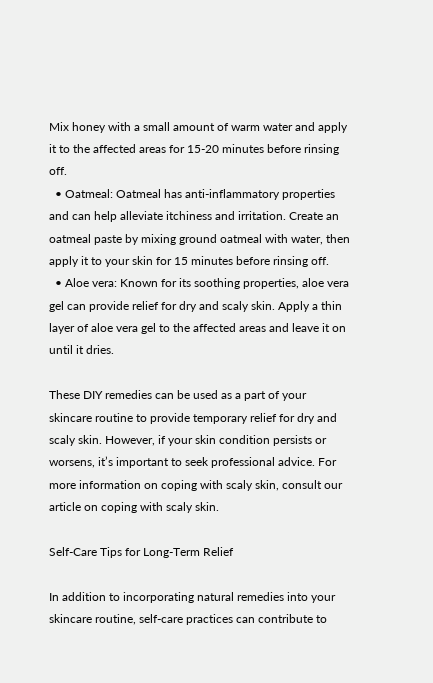Mix honey with a small amount of warm water and apply it to the affected areas for 15-20 minutes before rinsing off.
  • Oatmeal: Oatmeal has anti-inflammatory properties and can help alleviate itchiness and irritation. Create an oatmeal paste by mixing ground oatmeal with water, then apply it to your skin for 15 minutes before rinsing off.
  • Aloe vera: Known for its soothing properties, aloe vera gel can provide relief for dry and scaly skin. Apply a thin layer of aloe vera gel to the affected areas and leave it on until it dries.

These DIY remedies can be used as a part of your skincare routine to provide temporary relief for dry and scaly skin. However, if your skin condition persists or worsens, it’s important to seek professional advice. For more information on coping with scaly skin, consult our article on coping with scaly skin.

Self-Care Tips for Long-Term Relief

In addition to incorporating natural remedies into your skincare routine, self-care practices can contribute to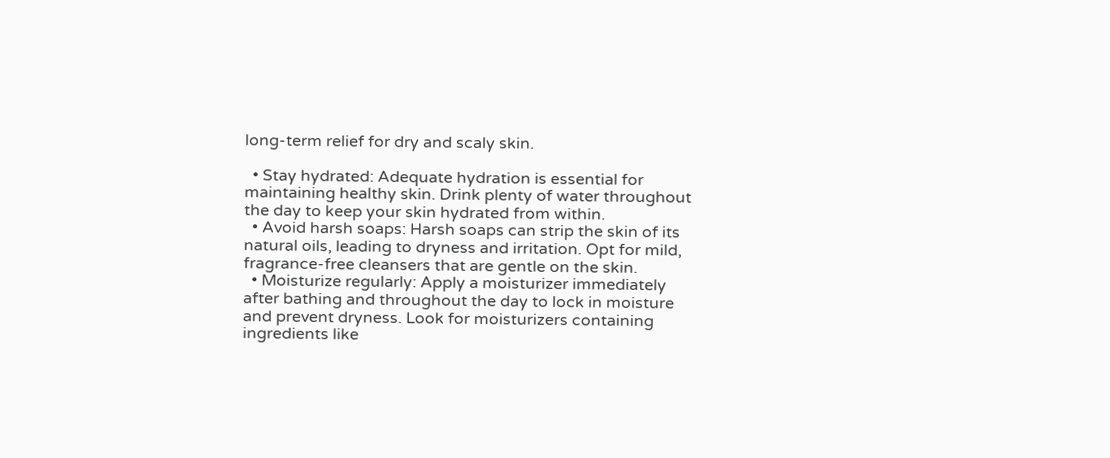long-term relief for dry and scaly skin.

  • Stay hydrated: Adequate hydration is essential for maintaining healthy skin. Drink plenty of water throughout the day to keep your skin hydrated from within.
  • Avoid harsh soaps: Harsh soaps can strip the skin of its natural oils, leading to dryness and irritation. Opt for mild, fragrance-free cleansers that are gentle on the skin.
  • Moisturize regularly: Apply a moisturizer immediately after bathing and throughout the day to lock in moisture and prevent dryness. Look for moisturizers containing ingredients like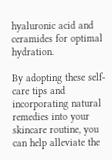hyaluronic acid and ceramides for optimal hydration.

By adopting these self-care tips and incorporating natural remedies into your skincare routine, you can help alleviate the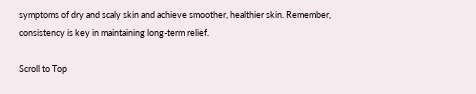symptoms of dry and scaly skin and achieve smoother, healthier skin. Remember, consistency is key in maintaining long-term relief.

Scroll to Top